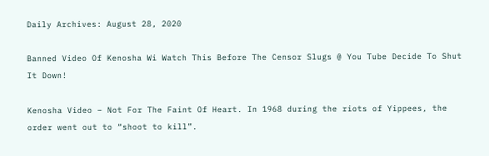Daily Archives: August 28, 2020

Banned Video Of Kenosha Wi Watch This Before The Censor Slugs @ You Tube Decide To Shut It Down!

Kenosha Video – Not For The Faint Of Heart. In 1968 during the riots of Yippees, the order went out to “shoot to kill”.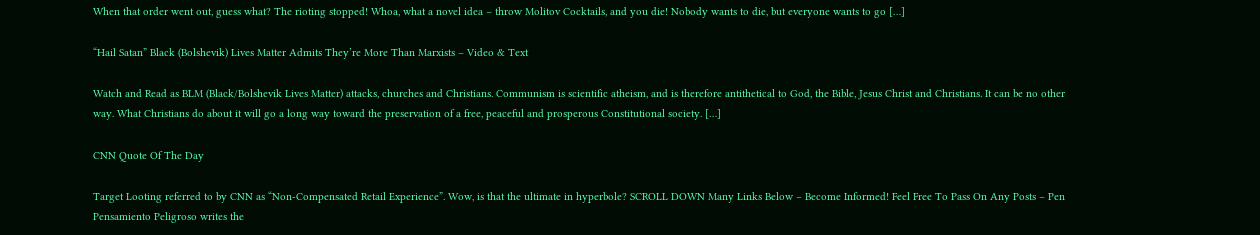When that order went out, guess what? The rioting stopped! Whoa, what a novel idea – throw Molitov Cocktails, and you die! Nobody wants to die, but everyone wants to go […]

“Hail Satan” Black (Bolshevik) Lives Matter Admits They’re More Than Marxists – Video & Text

Watch and Read as BLM (Black/Bolshevik Lives Matter) attacks, churches and Christians. Communism is scientific atheism, and is therefore antithetical to God, the Bible, Jesus Christ and Christians. It can be no other way. What Christians do about it will go a long way toward the preservation of a free, peaceful and prosperous Constitutional society. […]

CNN Quote Of The Day

Target Looting referred to by CNN as “Non-Compensated Retail Experience”. Wow, is that the ultimate in hyperbole? SCROLL DOWN Many Links Below – Become Informed! Feel Free To Pass On Any Posts – Pen Pensamiento Peligroso writes the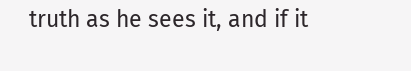truth as he sees it, and if it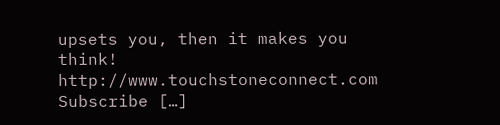upsets you, then it makes you think! http://www.touchstoneconnect.com Subscribe […]